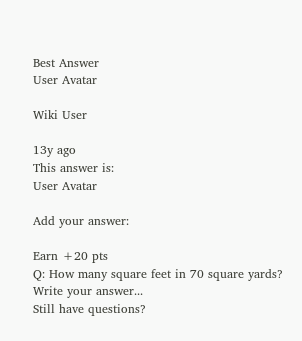Best Answer
User Avatar

Wiki User

13y ago
This answer is:
User Avatar

Add your answer:

Earn +20 pts
Q: How many square feet in 70 square yards?
Write your answer...
Still have questions?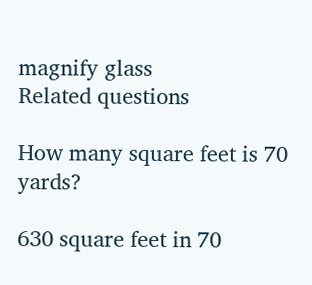magnify glass
Related questions

How many square feet is 70 yards?

630 square feet in 70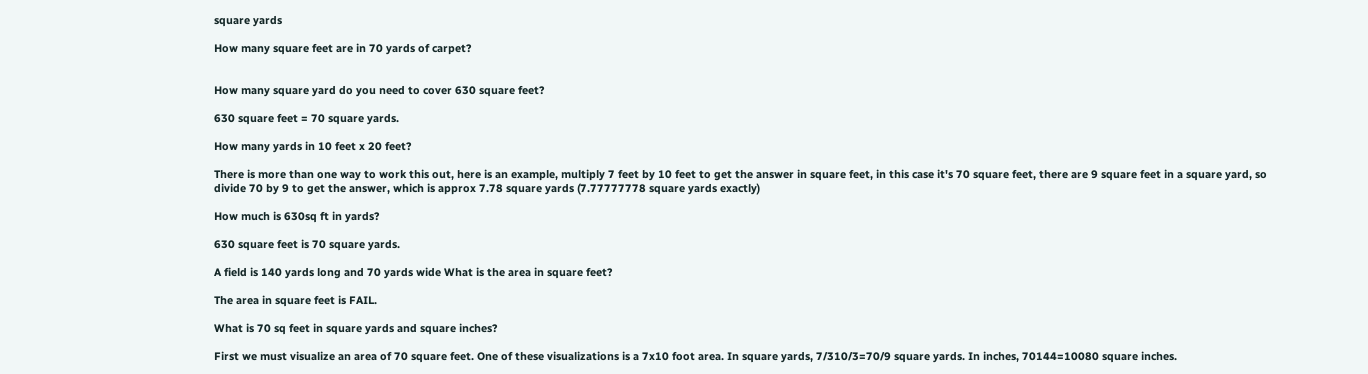square yards

How many square feet are in 70 yards of carpet?


How many square yard do you need to cover 630 square feet?

630 square feet = 70 square yards.

How many yards in 10 feet x 20 feet?

There is more than one way to work this out, here is an example, multiply 7 feet by 10 feet to get the answer in square feet, in this case it's 70 square feet, there are 9 square feet in a square yard, so divide 70 by 9 to get the answer, which is approx 7.78 square yards (7.77777778 square yards exactly)

How much is 630sq ft in yards?

630 square feet is 70 square yards.

A field is 140 yards long and 70 yards wide What is the area in square feet?

The area in square feet is FAIL.

What is 70 sq feet in square yards and square inches?

First we must visualize an area of 70 square feet. One of these visualizations is a 7x10 foot area. In square yards, 7/310/3=70/9 square yards. In inches, 70144=10080 square inches.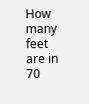How many feet are in 70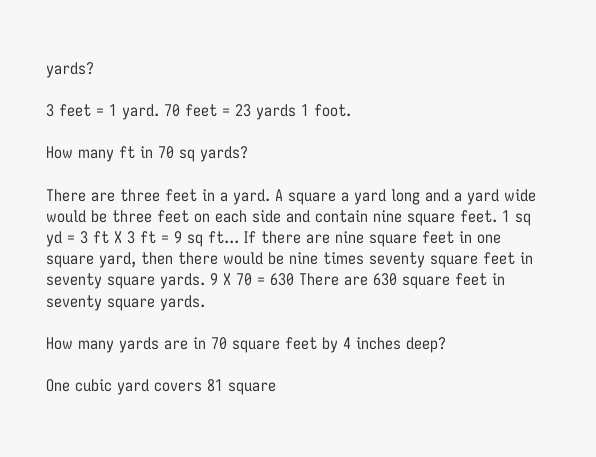yards?

3 feet = 1 yard. 70 feet = 23 yards 1 foot.

How many ft in 70 sq yards?

There are three feet in a yard. A square a yard long and a yard wide would be three feet on each side and contain nine square feet. 1 sq yd = 3 ft X 3 ft = 9 sq ft... If there are nine square feet in one square yard, then there would be nine times seventy square feet in seventy square yards. 9 X 70 = 630 There are 630 square feet in seventy square yards.

How many yards are in 70 square feet by 4 inches deep?

One cubic yard covers 81 square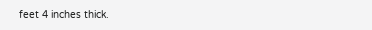feet 4 inches thick.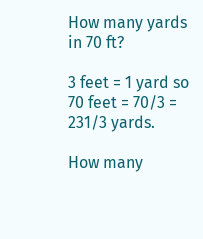How many yards in 70 ft?

3 feet = 1 yard so 70 feet = 70/3 = 231/3 yards.

How many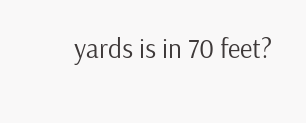yards is in 70 feet?